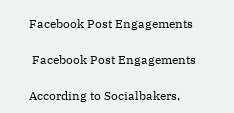Facebook Post Engagements

 Facebook Post Engagements

According to Socialbakers,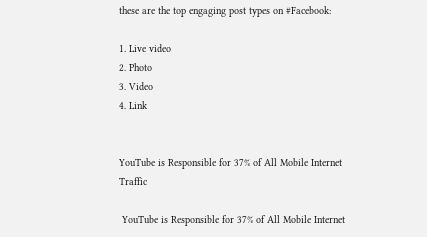these are the top engaging post types on #Facebook:

1. Live video
2. Photo
3. Video
4. Link


YouTube is Responsible for 37% of All Mobile Internet Traffic

 YouTube is Responsible for 37% of All Mobile Internet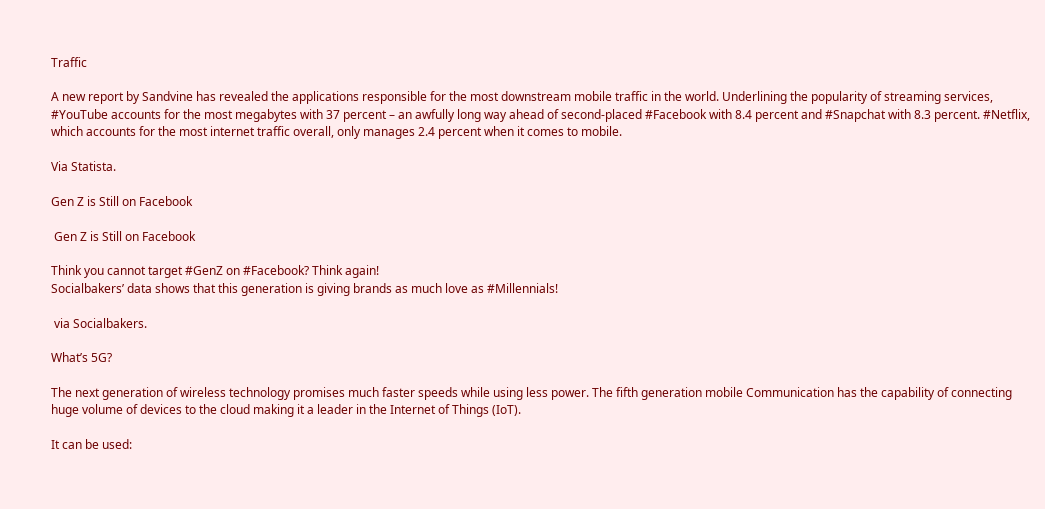Traffic

A new report by Sandvine has revealed the applications responsible for the most downstream mobile traffic in the world. Underlining the popularity of streaming services, #YouTube accounts for the most megabytes with 37 percent – an awfully long way ahead of second-placed #Facebook with 8.4 percent and #Snapchat with 8.3 percent. #Netflix, which accounts for the most internet traffic overall, only manages 2.4 percent when it comes to mobile.

Via Statista.

Gen Z is Still on Facebook

 Gen Z is Still on Facebook

Think you cannot target #GenZ on #Facebook? Think again!
Socialbakers’ data shows that this generation is giving brands as much love as #Millennials!

 via Socialbakers.

What’s 5G?

The next generation of wireless technology promises much faster speeds while using less power. The fifth generation mobile Communication has the capability of connecting huge volume of devices to the cloud making it a leader in the Internet of Things (IoT).

It can be used: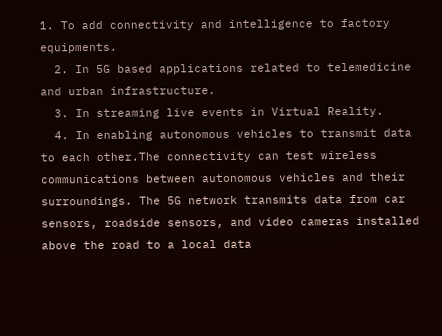1. To add connectivity and intelligence to factory equipments.
  2. In 5G based applications related to telemedicine and urban infrastructure.
  3. In streaming live events in Virtual Reality.
  4. In enabling autonomous vehicles to transmit data to each other.The connectivity can test wireless communications between autonomous vehicles and their surroundings. The 5G network transmits data from car sensors, roadside sensors, and video cameras installed above the road to a local data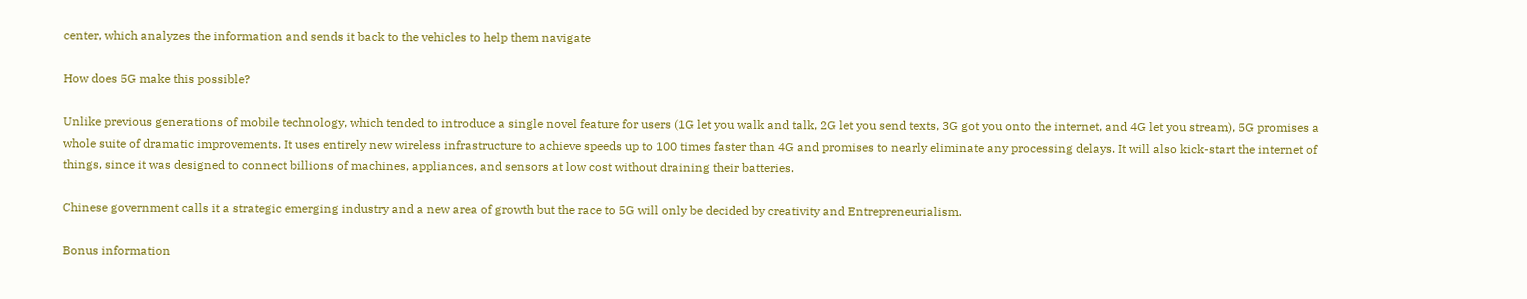center, which analyzes the information and sends it back to the vehicles to help them navigate

How does 5G make this possible?

Unlike previous generations of mobile technology, which tended to introduce a single novel feature for users (1G let you walk and talk, 2G let you send texts, 3G got you onto the internet, and 4G let you stream), 5G promises a whole suite of dramatic improvements. It uses entirely new wireless infrastructure to achieve speeds up to 100 times faster than 4G and promises to nearly eliminate any processing delays. It will also kick-start the internet of things, since it was designed to connect billions of machines, appliances, and sensors at low cost without draining their batteries.

Chinese government calls it a strategic emerging industry and a new area of growth but the race to 5G will only be decided by creativity and Entrepreneurialism.

Bonus information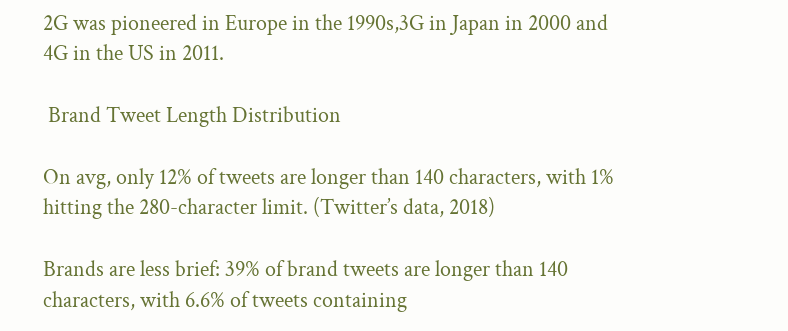2G was pioneered in Europe in the 1990s,3G in Japan in 2000 and 4G in the US in 2011.

 Brand Tweet Length Distribution

On avg, only 12% of tweets are longer than 140 characters, with 1% hitting the 280-character limit. (Twitter’s data, 2018)

Brands are less brief: 39% of brand tweets are longer than 140 characters, with 6.6% of tweets containing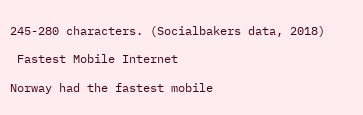245-280 characters. (Socialbakers data, 2018)

 Fastest Mobile Internet

Norway had the fastest mobile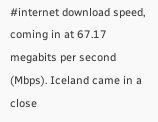#internet download speed, coming in at 67.17 megabits per second (Mbps). Iceland came in a close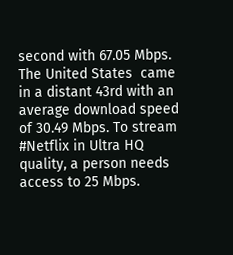second with 67.05 Mbps. The United States  came in a distant 43rd with an average download speed of 30.49 Mbps. To stream #Netflix in Ultra HQ quality, a person needs access to 25 Mbps.